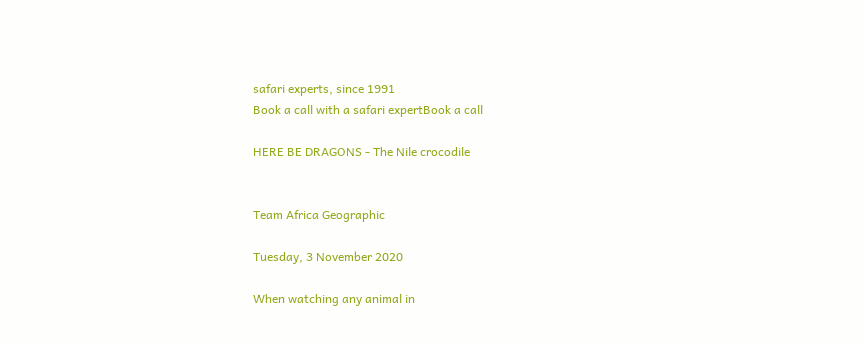safari experts, since 1991
Book a call with a safari expertBook a call

HERE BE DRAGONS - The Nile crocodile


Team Africa Geographic

Tuesday, 3 November 2020

When watching any animal in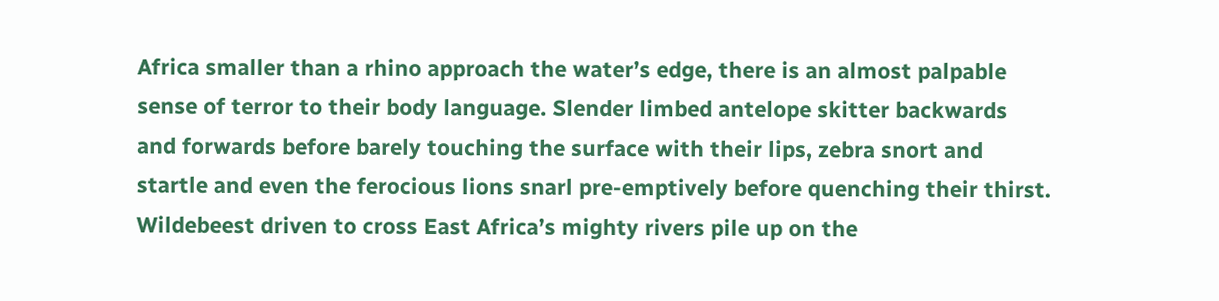Africa smaller than a rhino approach the water’s edge, there is an almost palpable sense of terror to their body language. Slender limbed antelope skitter backwards and forwards before barely touching the surface with their lips, zebra snort and startle and even the ferocious lions snarl pre-emptively before quenching their thirst. Wildebeest driven to cross East Africa’s mighty rivers pile up on the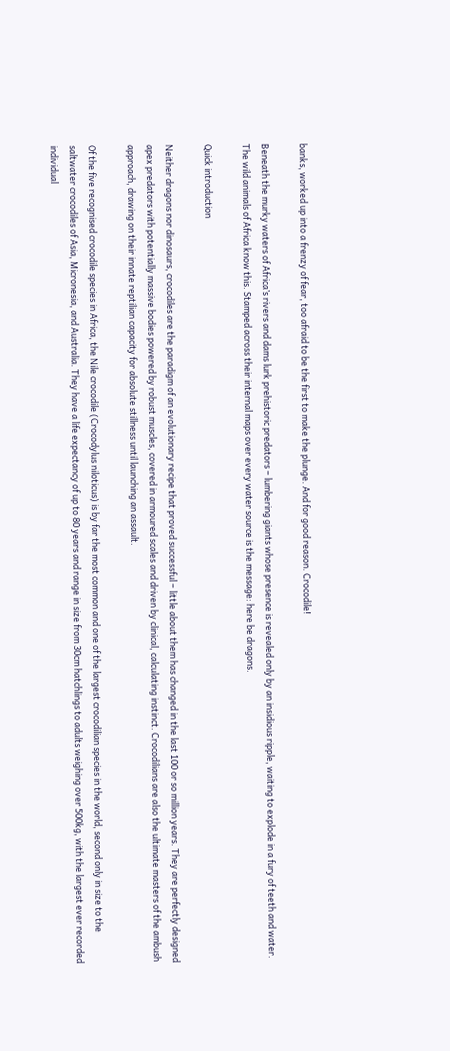banks, worked up into a frenzy of fear, too afraid to be the first to make the plunge. And for good reason. Crocodile!

Beneath the murky waters of Africa’s rivers and dams lurk prehistoric predators – lumbering giants whose presence is revealed only by an insidious ripple, waiting to explode in a fury of teeth and water. The wild animals of Africa know this. Stamped across their internal maps over every water source is the message: here be dragons.

Quick introduction

Neither dragons nor dinosaurs, crocodiles are the paradigm of an evolutionary recipe that proved successful – little about them has changed in the last 100 or so million years. They are perfectly designed apex predators with potentially massive bodies powered by robust muscles, covered in armoured scales and driven by clinical, calculating instinct. Crocodilians are also the ultimate masters of the ambush approach, drawing on their innate reptilian capacity for absolute stillness until launching an assault.

Of the five recognised crocodile species in Africa, the Nile crocodile (Crocodylus niloticus) is by far the most common and one of the largest crocodilian species in the world, second only in size to the saltwater crocodiles of Asia, Micronesia, and Australia. They have a life expectancy of up to 80 years and range in size from 30cm hatchlings to adults weighing over 500kg, with the largest ever recorded individual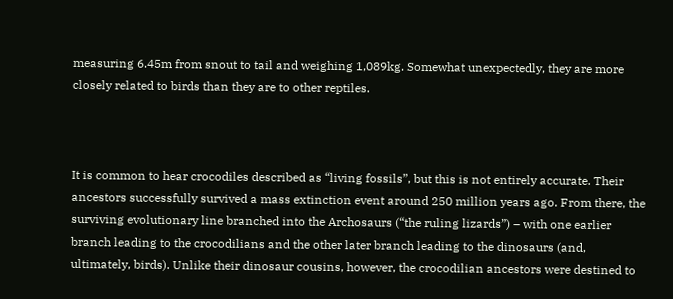measuring 6.45m from snout to tail and weighing 1,089kg. Somewhat unexpectedly, they are more closely related to birds than they are to other reptiles.



It is common to hear crocodiles described as “living fossils”, but this is not entirely accurate. Their ancestors successfully survived a mass extinction event around 250 million years ago. From there, the surviving evolutionary line branched into the Archosaurs (“the ruling lizards”) – with one earlier branch leading to the crocodilians and the other later branch leading to the dinosaurs (and, ultimately, birds). Unlike their dinosaur cousins, however, the crocodilian ancestors were destined to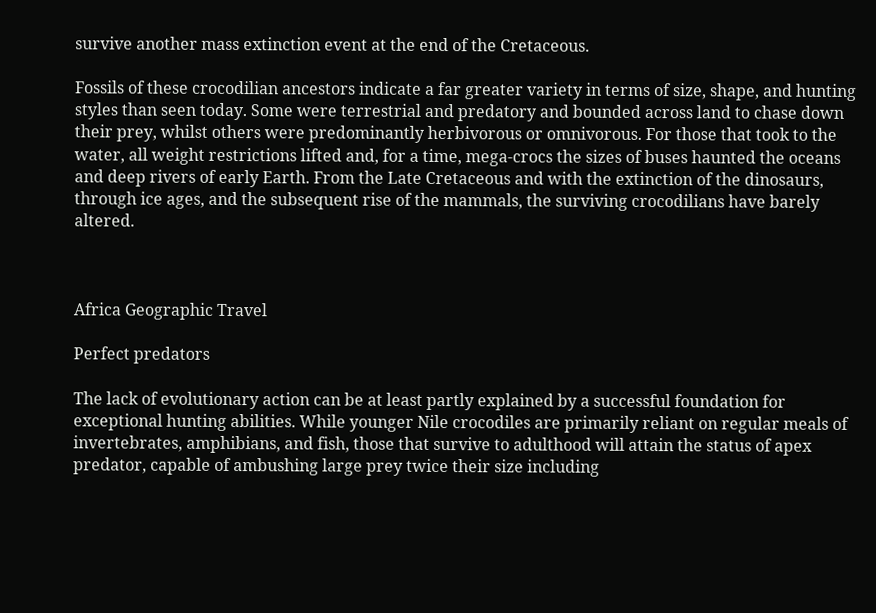survive another mass extinction event at the end of the Cretaceous.

Fossils of these crocodilian ancestors indicate a far greater variety in terms of size, shape, and hunting styles than seen today. Some were terrestrial and predatory and bounded across land to chase down their prey, whilst others were predominantly herbivorous or omnivorous. For those that took to the water, all weight restrictions lifted and, for a time, mega-crocs the sizes of buses haunted the oceans and deep rivers of early Earth. From the Late Cretaceous and with the extinction of the dinosaurs, through ice ages, and the subsequent rise of the mammals, the surviving crocodilians have barely altered.



Africa Geographic Travel

Perfect predators

The lack of evolutionary action can be at least partly explained by a successful foundation for exceptional hunting abilities. While younger Nile crocodiles are primarily reliant on regular meals of invertebrates, amphibians, and fish, those that survive to adulthood will attain the status of apex predator, capable of ambushing large prey twice their size including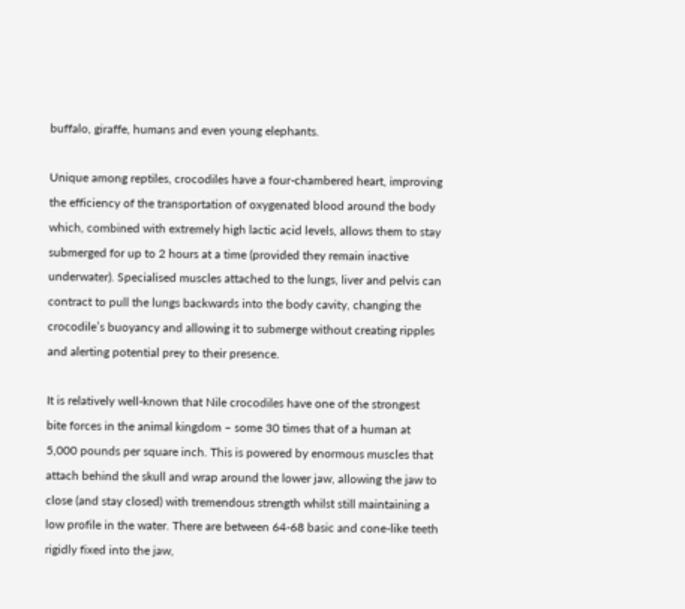buffalo, giraffe, humans and even young elephants.

Unique among reptiles, crocodiles have a four-chambered heart, improving the efficiency of the transportation of oxygenated blood around the body which, combined with extremely high lactic acid levels, allows them to stay submerged for up to 2 hours at a time (provided they remain inactive underwater). Specialised muscles attached to the lungs, liver and pelvis can contract to pull the lungs backwards into the body cavity, changing the crocodile’s buoyancy and allowing it to submerge without creating ripples and alerting potential prey to their presence.

It is relatively well-known that Nile crocodiles have one of the strongest bite forces in the animal kingdom – some 30 times that of a human at 5,000 pounds per square inch. This is powered by enormous muscles that attach behind the skull and wrap around the lower jaw, allowing the jaw to close (and stay closed) with tremendous strength whilst still maintaining a low profile in the water. There are between 64-68 basic and cone-like teeth rigidly fixed into the jaw,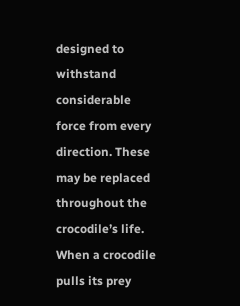designed to withstand considerable force from every direction. These may be replaced throughout the crocodile’s life. When a crocodile pulls its prey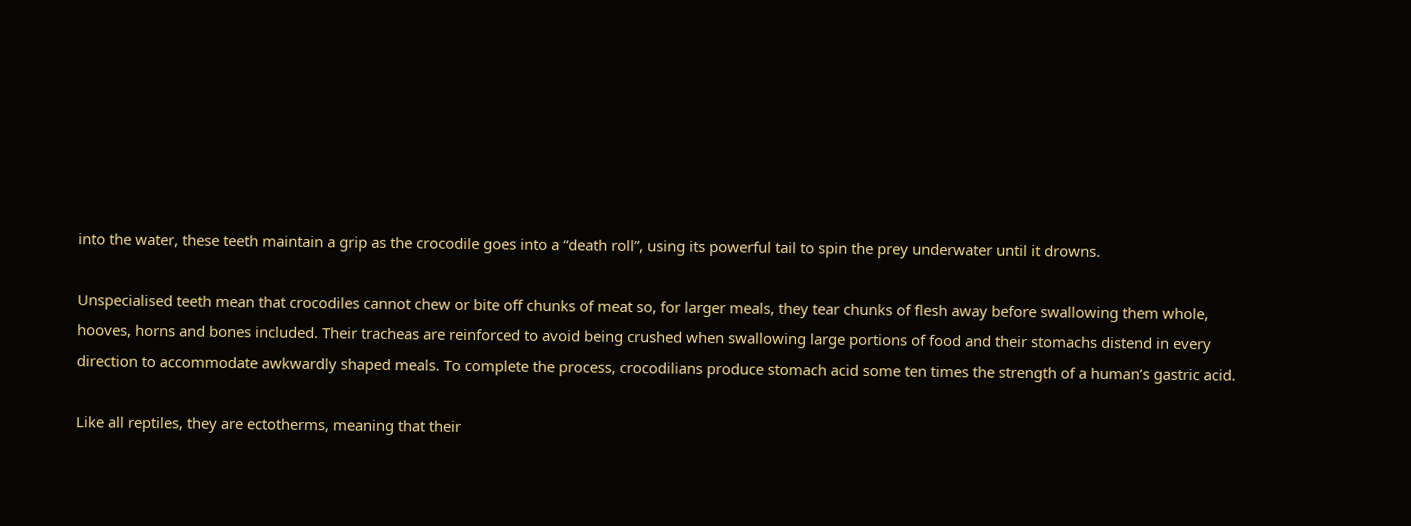into the water, these teeth maintain a grip as the crocodile goes into a “death roll”, using its powerful tail to spin the prey underwater until it drowns.

Unspecialised teeth mean that crocodiles cannot chew or bite off chunks of meat so, for larger meals, they tear chunks of flesh away before swallowing them whole, hooves, horns and bones included. Their tracheas are reinforced to avoid being crushed when swallowing large portions of food and their stomachs distend in every direction to accommodate awkwardly shaped meals. To complete the process, crocodilians produce stomach acid some ten times the strength of a human’s gastric acid.

Like all reptiles, they are ectotherms, meaning that their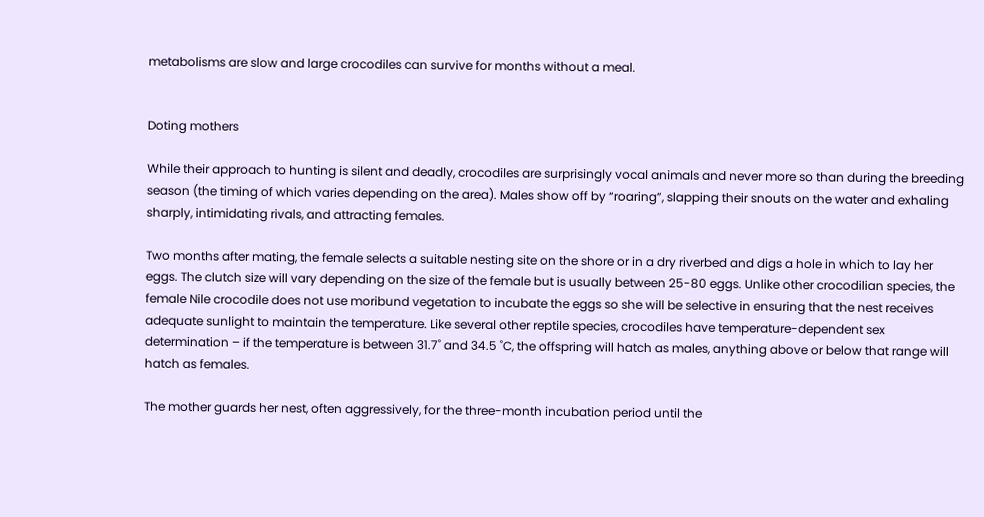metabolisms are slow and large crocodiles can survive for months without a meal.


Doting mothers

While their approach to hunting is silent and deadly, crocodiles are surprisingly vocal animals and never more so than during the breeding season (the timing of which varies depending on the area). Males show off by “roaring”, slapping their snouts on the water and exhaling sharply, intimidating rivals, and attracting females.

Two months after mating, the female selects a suitable nesting site on the shore or in a dry riverbed and digs a hole in which to lay her eggs. The clutch size will vary depending on the size of the female but is usually between 25-80 eggs. Unlike other crocodilian species, the female Nile crocodile does not use moribund vegetation to incubate the eggs so she will be selective in ensuring that the nest receives adequate sunlight to maintain the temperature. Like several other reptile species, crocodiles have temperature-dependent sex determination – if the temperature is between 31.7˚ and 34.5 ˚C, the offspring will hatch as males, anything above or below that range will hatch as females.

The mother guards her nest, often aggressively, for the three-month incubation period until the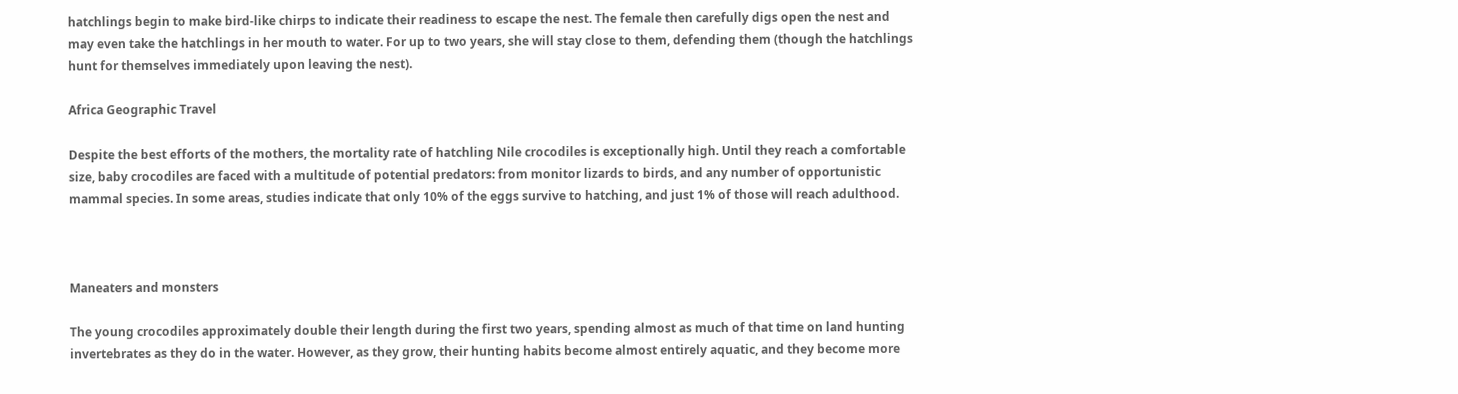hatchlings begin to make bird-like chirps to indicate their readiness to escape the nest. The female then carefully digs open the nest and may even take the hatchlings in her mouth to water. For up to two years, she will stay close to them, defending them (though the hatchlings hunt for themselves immediately upon leaving the nest).

Africa Geographic Travel

Despite the best efforts of the mothers, the mortality rate of hatchling Nile crocodiles is exceptionally high. Until they reach a comfortable size, baby crocodiles are faced with a multitude of potential predators: from monitor lizards to birds, and any number of opportunistic mammal species. In some areas, studies indicate that only 10% of the eggs survive to hatching, and just 1% of those will reach adulthood.



Maneaters and monsters

The young crocodiles approximately double their length during the first two years, spending almost as much of that time on land hunting invertebrates as they do in the water. However, as they grow, their hunting habits become almost entirely aquatic, and they become more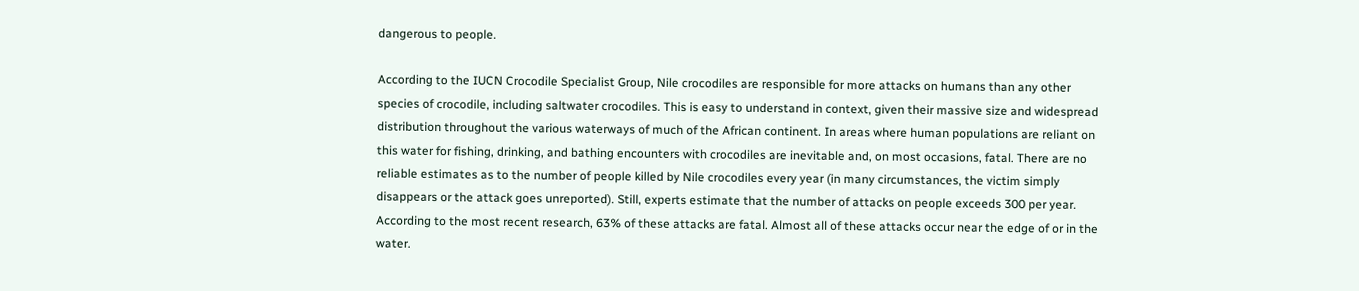dangerous to people.

According to the IUCN Crocodile Specialist Group, Nile crocodiles are responsible for more attacks on humans than any other species of crocodile, including saltwater crocodiles. This is easy to understand in context, given their massive size and widespread distribution throughout the various waterways of much of the African continent. In areas where human populations are reliant on this water for fishing, drinking, and bathing encounters with crocodiles are inevitable and, on most occasions, fatal. There are no reliable estimates as to the number of people killed by Nile crocodiles every year (in many circumstances, the victim simply disappears or the attack goes unreported). Still, experts estimate that the number of attacks on people exceeds 300 per year. According to the most recent research, 63% of these attacks are fatal. Almost all of these attacks occur near the edge of or in the water.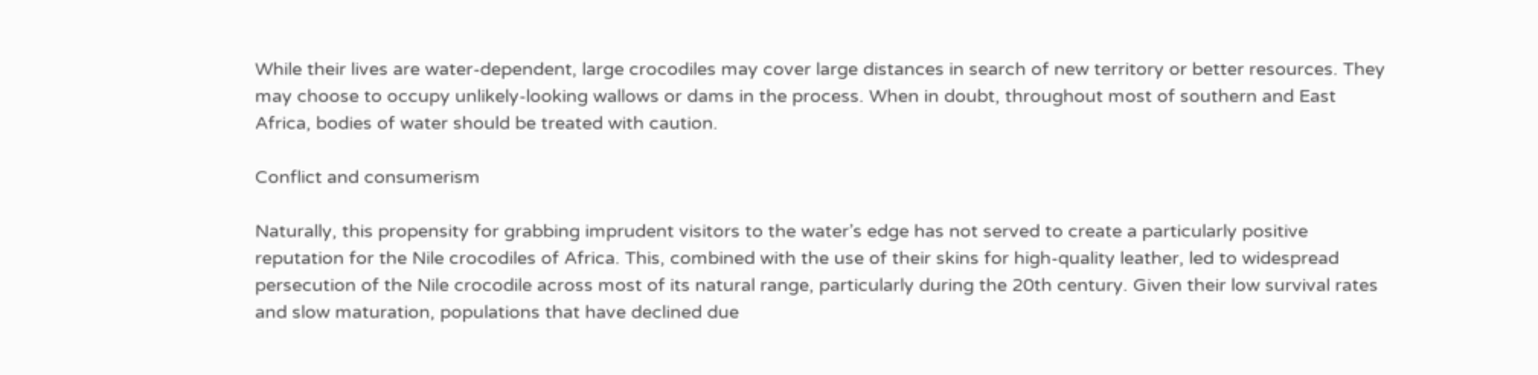While their lives are water-dependent, large crocodiles may cover large distances in search of new territory or better resources. They may choose to occupy unlikely-looking wallows or dams in the process. When in doubt, throughout most of southern and East Africa, bodies of water should be treated with caution.

Conflict and consumerism

Naturally, this propensity for grabbing imprudent visitors to the water’s edge has not served to create a particularly positive reputation for the Nile crocodiles of Africa. This, combined with the use of their skins for high-quality leather, led to widespread persecution of the Nile crocodile across most of its natural range, particularly during the 20th century. Given their low survival rates and slow maturation, populations that have declined due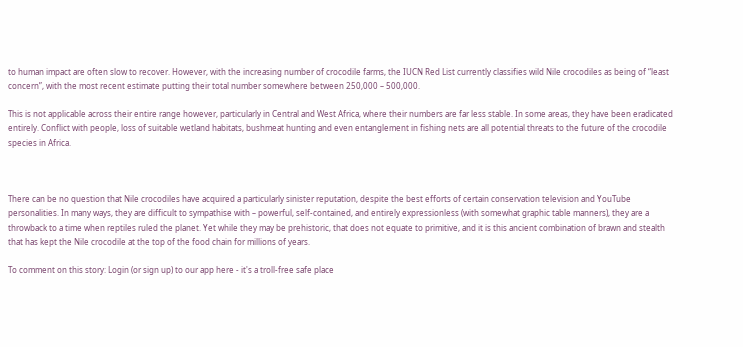to human impact are often slow to recover. However, with the increasing number of crocodile farms, the IUCN Red List currently classifies wild Nile crocodiles as being of “least concern”, with the most recent estimate putting their total number somewhere between 250,000 – 500,000.

This is not applicable across their entire range however, particularly in Central and West Africa, where their numbers are far less stable. In some areas, they have been eradicated entirely. Conflict with people, loss of suitable wetland habitats, bushmeat hunting and even entanglement in fishing nets are all potential threats to the future of the crocodile species in Africa.



There can be no question that Nile crocodiles have acquired a particularly sinister reputation, despite the best efforts of certain conservation television and YouTube personalities. In many ways, they are difficult to sympathise with – powerful, self-contained, and entirely expressionless (with somewhat graphic table manners), they are a throwback to a time when reptiles ruled the planet. Yet while they may be prehistoric, that does not equate to primitive, and it is this ancient combination of brawn and stealth that has kept the Nile crocodile at the top of the food chain for millions of years.

To comment on this story: Login (or sign up) to our app here - it's a troll-free safe place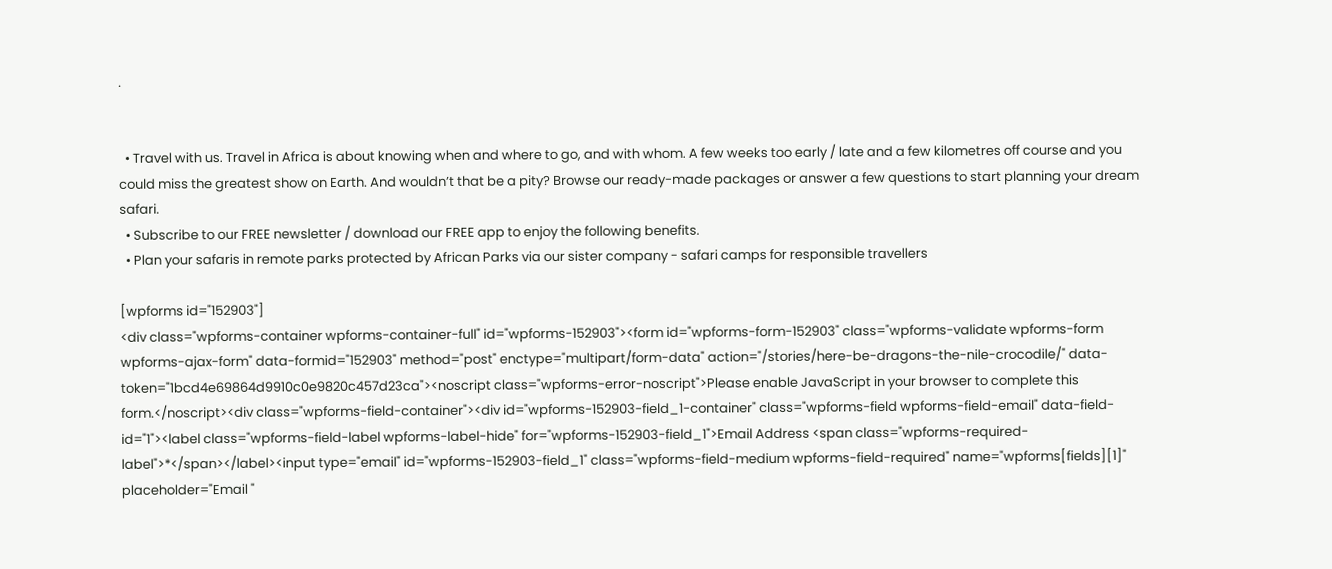.


  • Travel with us. Travel in Africa is about knowing when and where to go, and with whom. A few weeks too early / late and a few kilometres off course and you could miss the greatest show on Earth. And wouldn’t that be a pity? Browse our ready-made packages or answer a few questions to start planning your dream safari.
  • Subscribe to our FREE newsletter / download our FREE app to enjoy the following benefits.
  • Plan your safaris in remote parks protected by African Parks via our sister company - safari camps for responsible travellers

[wpforms id="152903"]
<div class="wpforms-container wpforms-container-full" id="wpforms-152903"><form id="wpforms-form-152903" class="wpforms-validate wpforms-form wpforms-ajax-form" data-formid="152903" method="post" enctype="multipart/form-data" action="/stories/here-be-dragons-the-nile-crocodile/" data-token="1bcd4e69864d9910c0e9820c457d23ca"><noscript class="wpforms-error-noscript">Please enable JavaScript in your browser to complete this form.</noscript><div class="wpforms-field-container"><div id="wpforms-152903-field_1-container" class="wpforms-field wpforms-field-email" data-field-id="1"><label class="wpforms-field-label wpforms-label-hide" for="wpforms-152903-field_1">Email Address <span class="wpforms-required-label">*</span></label><input type="email" id="wpforms-152903-field_1" class="wpforms-field-medium wpforms-field-required" name="wpforms[fields][1]" placeholder="Email "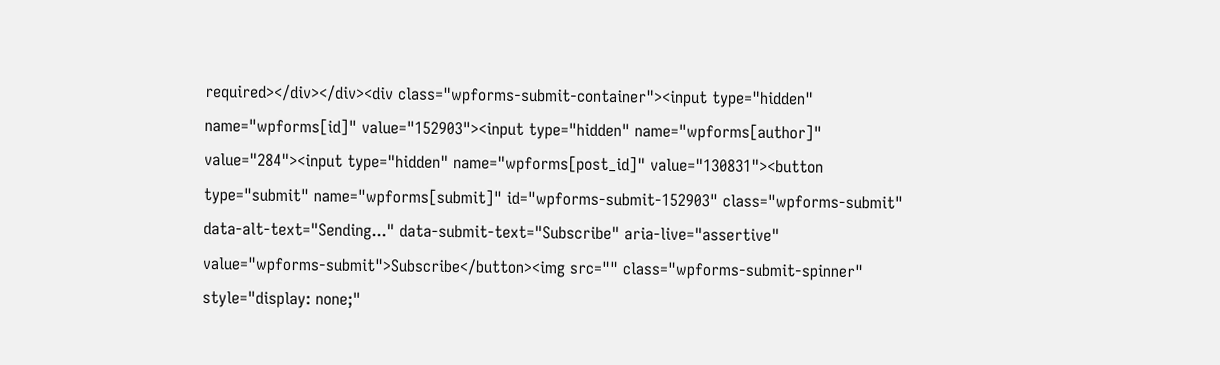required></div></div><div class="wpforms-submit-container"><input type="hidden" name="wpforms[id]" value="152903"><input type="hidden" name="wpforms[author]" value="284"><input type="hidden" name="wpforms[post_id]" value="130831"><button type="submit" name="wpforms[submit]" id="wpforms-submit-152903" class="wpforms-submit" data-alt-text="Sending..." data-submit-text="Subscribe" aria-live="assertive" value="wpforms-submit">Subscribe</button><img src="" class="wpforms-submit-spinner" style="display: none;"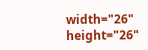width="26" height="26"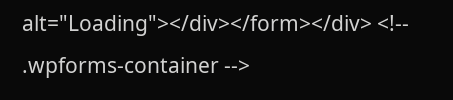alt="Loading"></div></form></div> <!-- .wpforms-container -->